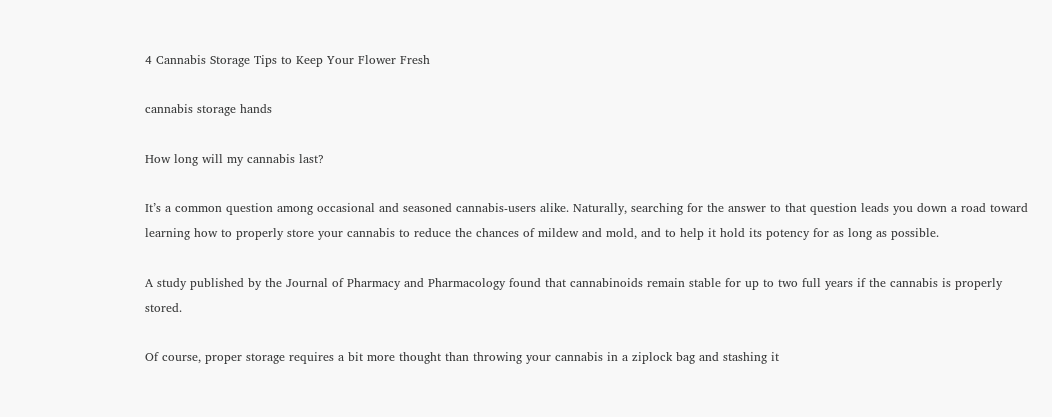4 Cannabis Storage Tips to Keep Your Flower Fresh

cannabis storage hands

How long will my cannabis last?

It’s a common question among occasional and seasoned cannabis-users alike. Naturally, searching for the answer to that question leads you down a road toward learning how to properly store your cannabis to reduce the chances of mildew and mold, and to help it hold its potency for as long as possible.

A study published by the Journal of Pharmacy and Pharmacology found that cannabinoids remain stable for up to two full years if the cannabis is properly stored.

Of course, proper storage requires a bit more thought than throwing your cannabis in a ziplock bag and stashing it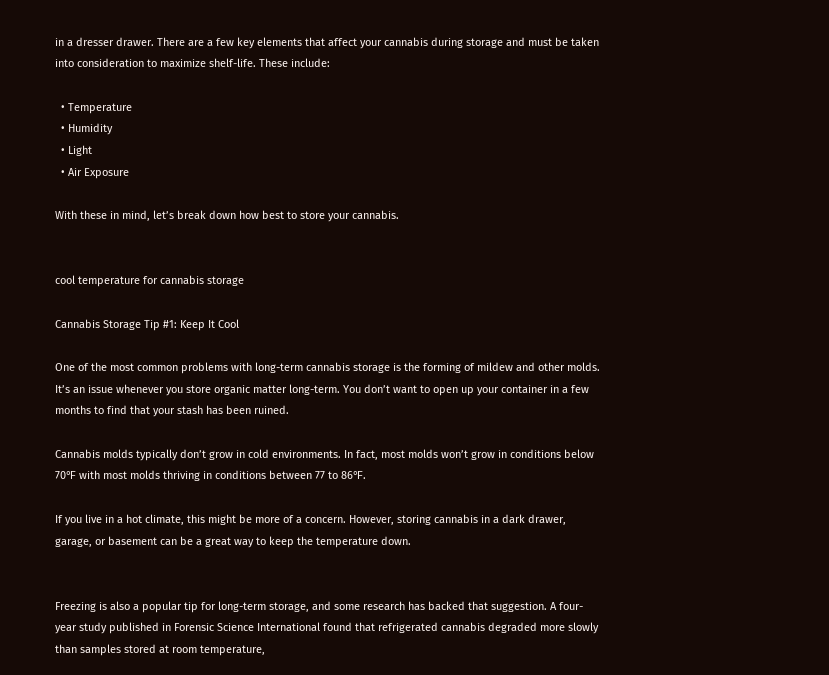in a dresser drawer. There are a few key elements that affect your cannabis during storage and must be taken into consideration to maximize shelf-life. These include:

  • Temperature
  • Humidity
  • Light
  • Air Exposure

With these in mind, let’s break down how best to store your cannabis.


cool temperature for cannabis storage

Cannabis Storage Tip #1: Keep It Cool

One of the most common problems with long-term cannabis storage is the forming of mildew and other molds. It’s an issue whenever you store organic matter long-term. You don’t want to open up your container in a few months to find that your stash has been ruined.

Cannabis molds typically don’t grow in cold environments. In fact, most molds won’t grow in conditions below 70℉ with most molds thriving in conditions between 77 to 86℉.

If you live in a hot climate, this might be more of a concern. However, storing cannabis in a dark drawer, garage, or basement can be a great way to keep the temperature down.


Freezing is also a popular tip for long-term storage, and some research has backed that suggestion. A four-year study published in Forensic Science International found that refrigerated cannabis degraded more slowly than samples stored at room temperature,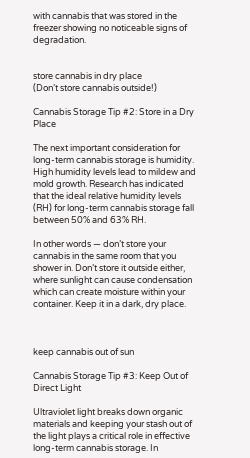with cannabis that was stored in the freezer showing no noticeable signs of degradation.


store cannabis in dry place
(Don’t store cannabis outside!)

Cannabis Storage Tip #2: Store in a Dry Place

The next important consideration for long-term cannabis storage is humidity. High humidity levels lead to mildew and mold growth. Research has indicated that the ideal relative humidity levels (RH) for long-term cannabis storage fall between 50% and 63% RH.

In other words — don’t store your cannabis in the same room that you shower in. Don’t store it outside either, where sunlight can cause condensation which can create moisture within your container. Keep it in a dark, dry place.



keep cannabis out of sun

Cannabis Storage Tip #3: Keep Out of Direct Light

Ultraviolet light breaks down organic materials and keeping your stash out of the light plays a critical role in effective long-term cannabis storage. In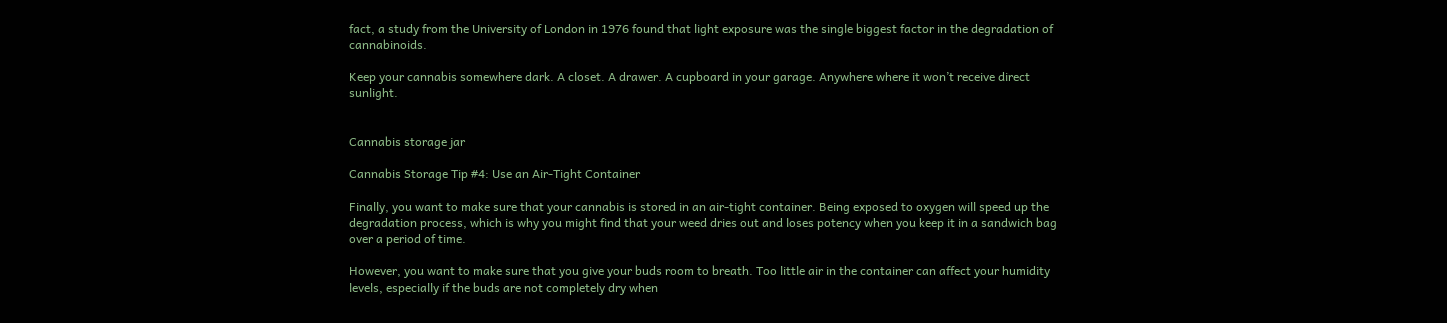fact, a study from the University of London in 1976 found that light exposure was the single biggest factor in the degradation of cannabinoids.

Keep your cannabis somewhere dark. A closet. A drawer. A cupboard in your garage. Anywhere where it won’t receive direct sunlight.


Cannabis storage jar

Cannabis Storage Tip #4: Use an Air-Tight Container

Finally, you want to make sure that your cannabis is stored in an air-tight container. Being exposed to oxygen will speed up the degradation process, which is why you might find that your weed dries out and loses potency when you keep it in a sandwich bag over a period of time.

However, you want to make sure that you give your buds room to breath. Too little air in the container can affect your humidity levels, especially if the buds are not completely dry when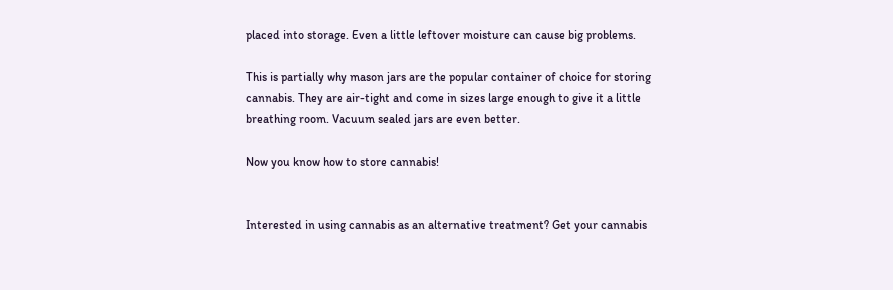placed into storage. Even a little leftover moisture can cause big problems.

This is partially why mason jars are the popular container of choice for storing cannabis. They are air-tight and come in sizes large enough to give it a little breathing room. Vacuum sealed jars are even better.

Now you know how to store cannabis!


Interested in using cannabis as an alternative treatment? Get your cannabis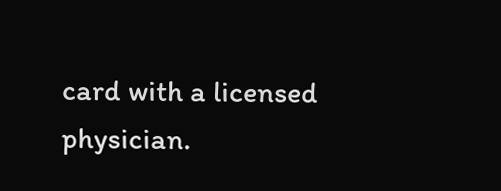card with a licensed physician.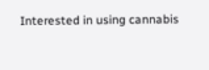Interested in using cannabis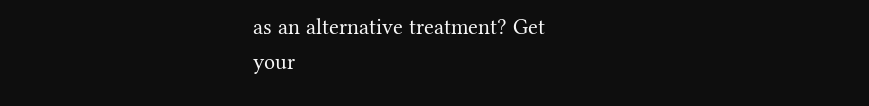as an alternative treatment? Get
your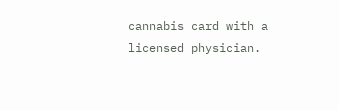cannabis card with a licensed physician.